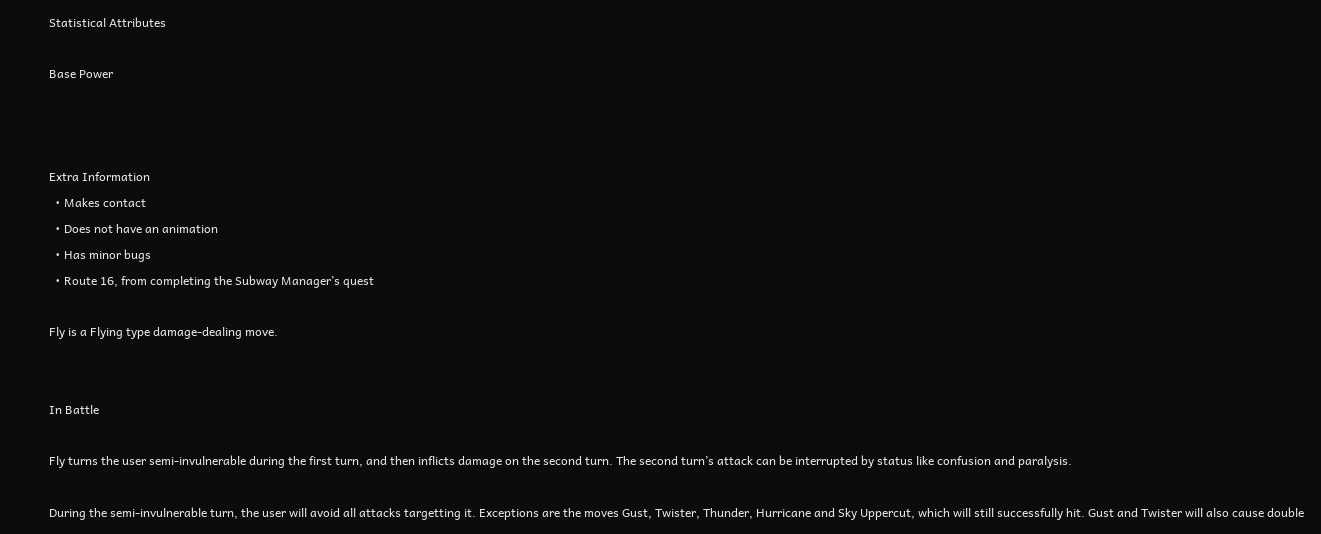Statistical Attributes

Base Power



Extra Information
  • Makes contact
  • Does not have an animation
  • Has minor bugs
  • Route 16, from completing the Subway Manager’s quest

Fly is a Flying type damage-dealing move.


In Battle

Fly turns the user semi-invulnerable during the first turn, and then inflicts damage on the second turn. The second turn’s attack can be interrupted by status like confusion and paralysis.

During the semi-invulnerable turn, the user will avoid all attacks targetting it. Exceptions are the moves Gust, Twister, Thunder, Hurricane and Sky Uppercut, which will still successfully hit. Gust and Twister will also cause double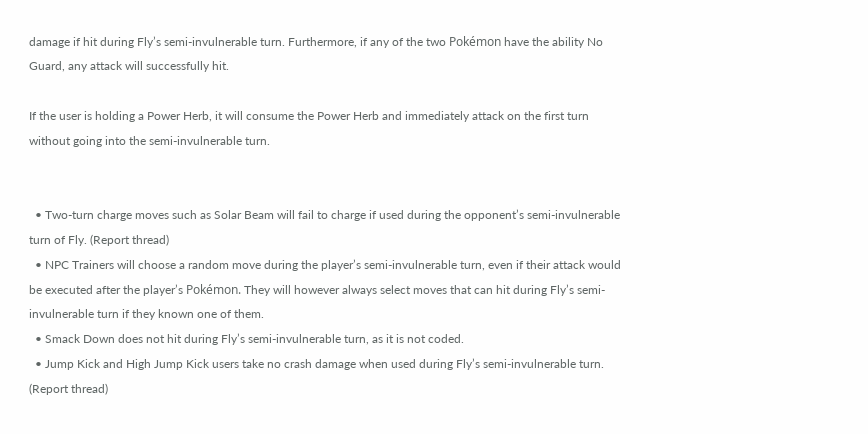damage if hit during Fly’s semi-invulnerable turn. Furthermore, if any of the two Pokémon have the ability No Guard, any attack will successfully hit.

If the user is holding a Power Herb, it will consume the Power Herb and immediately attack on the first turn without going into the semi-invulnerable turn.


  • Two-turn charge moves such as Solar Beam will fail to charge if used during the opponent’s semi-invulnerable turn of Fly. (Report thread)
  • NPC Trainers will choose a random move during the player’s semi-invulnerable turn, even if their attack would be executed after the player’s Pokémon. They will however always select moves that can hit during Fly’s semi-invulnerable turn if they known one of them.
  • Smack Down does not hit during Fly’s semi-invulnerable turn, as it is not coded.
  • Jump Kick and High Jump Kick users take no crash damage when used during Fly’s semi-invulnerable turn. (Report thread)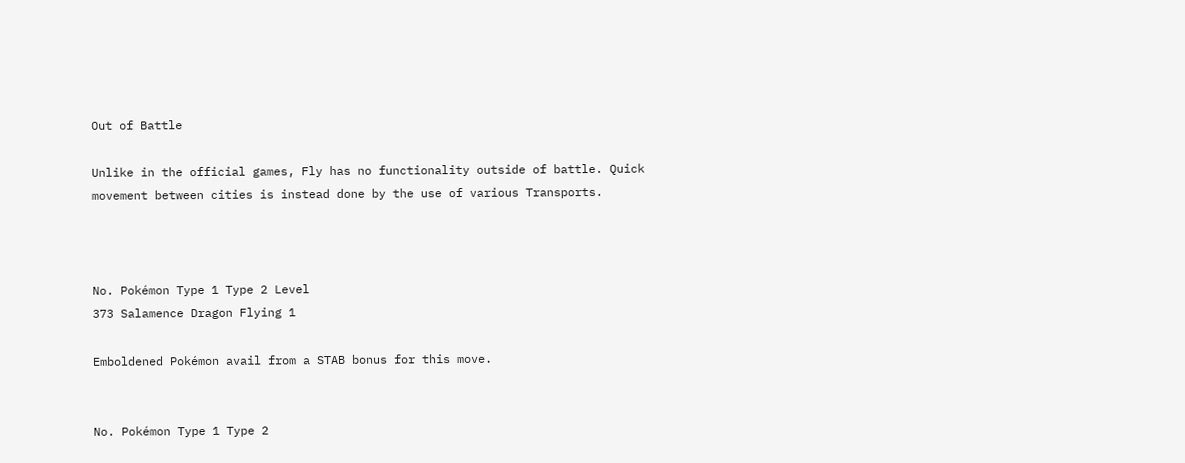Out of Battle

Unlike in the official games, Fly has no functionality outside of battle. Quick movement between cities is instead done by the use of various Transports.



No. Pokémon Type 1 Type 2 Level
373 Salamence Dragon Flying 1

Emboldened Pokémon avail from a STAB bonus for this move.


No. Pokémon Type 1 Type 2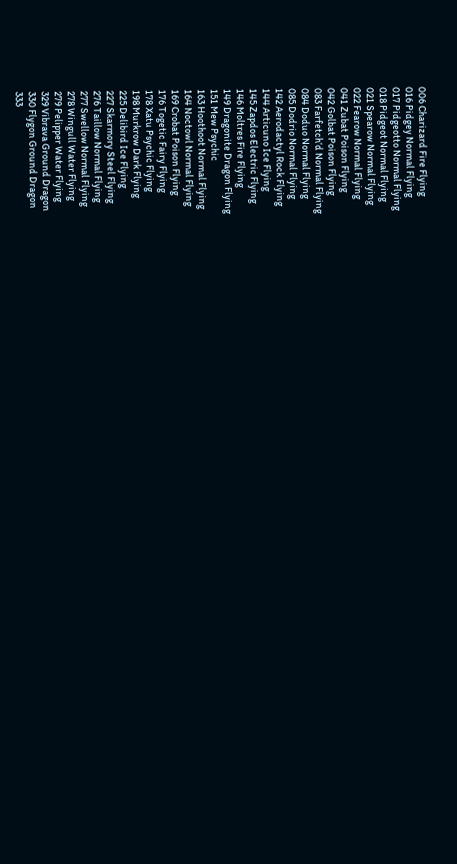006 Charizard Fire Flying
016 Pidgey Normal Flying
017 Pidgeotto Normal Flying
018 Pidgeot Normal Flying
021 Spearow Normal Flying
022 Fearow Normal Flying
041 Zubat Poison Flying
042 Golbat Poison Flying
083 Farfetch’d Normal Flying
084 Doduo Normal Flying
085 Dodrio Normal Flying
142 Aerodactyl Rock Flying
144 Articuno Ice Flying
145 Zapdos Electric Flying
146 Moltres Fire Flying
149 Dragonite Dragon Flying
151 Mew Psychic
163 Hoothoot Normal Flying
164 Noctowl Normal Flying
169 Crobat Poison Flying
176 Togetic Fairy Flying
178 Xatu Psychic Flying
198 Murkrow Dark Flying
225 Delibird Ice Flying
227 Skarmory Steel Flying
276 Taillow Normal Flying
277 Swellow Normal Flying
278 Wingull Water Flying
279 Pelipper Water Flying
329 Vibrava Ground Dragon
330 Flygon Ground Dragon
333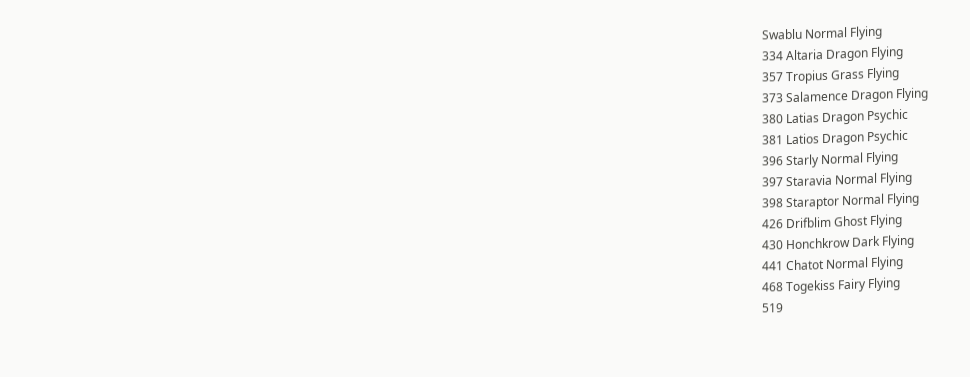Swablu Normal Flying
334 Altaria Dragon Flying
357 Tropius Grass Flying
373 Salamence Dragon Flying
380 Latias Dragon Psychic
381 Latios Dragon Psychic
396 Starly Normal Flying
397 Staravia Normal Flying
398 Staraptor Normal Flying
426 Drifblim Ghost Flying
430 Honchkrow Dark Flying
441 Chatot Normal Flying
468 Togekiss Fairy Flying
519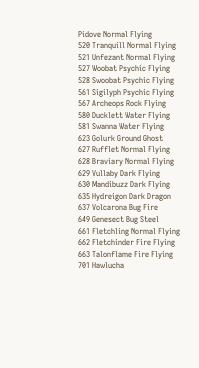Pidove Normal Flying
520 Tranquill Normal Flying
521 Unfezant Normal Flying
527 Woobat Psychic Flying
528 Swoobat Psychic Flying
561 Sigilyph Psychic Flying
567 Archeops Rock Flying
580 Ducklett Water Flying
581 Swanna Water Flying
623 Golurk Ground Ghost
627 Rufflet Normal Flying
628 Braviary Normal Flying
629 Vullaby Dark Flying
630 Mandibuzz Dark Flying
635 Hydreigon Dark Dragon
637 Volcarona Bug Fire
649 Genesect Bug Steel
661 Fletchling Normal Flying
662 Fletchinder Fire Flying
663 Talonflame Fire Flying
701 Hawlucha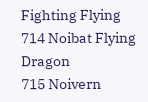Fighting Flying
714 Noibat Flying Dragon
715 Noivern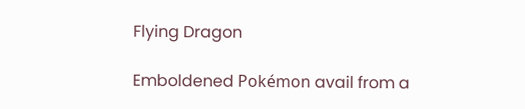Flying Dragon

Emboldened Pokémon avail from a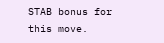STAB bonus for this move.